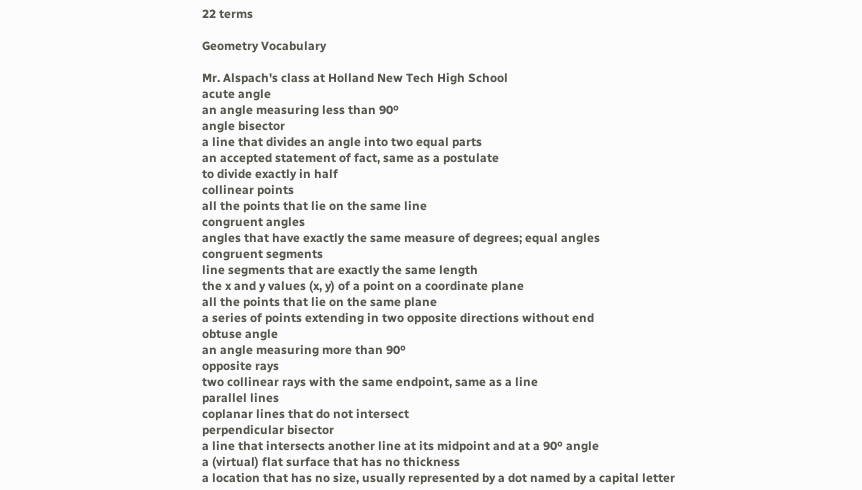22 terms

Geometry Vocabulary

Mr. Alspach's class at Holland New Tech High School
acute angle
an angle measuring less than 90º
angle bisector
a line that divides an angle into two equal parts
an accepted statement of fact, same as a postulate
to divide exactly in half
collinear points
all the points that lie on the same line
congruent angles
angles that have exactly the same measure of degrees; equal angles
congruent segments
line segments that are exactly the same length
the x and y values (x, y) of a point on a coordinate plane
all the points that lie on the same plane
a series of points extending in two opposite directions without end
obtuse angle
an angle measuring more than 90º
opposite rays
two collinear rays with the same endpoint, same as a line
parallel lines
coplanar lines that do not intersect
perpendicular bisector
a line that intersects another line at its midpoint and at a 90º angle
a (virtual) flat surface that has no thickness
a location that has no size, usually represented by a dot named by a capital letter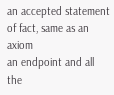an accepted statement of fact, same as an axiom
an endpoint and all the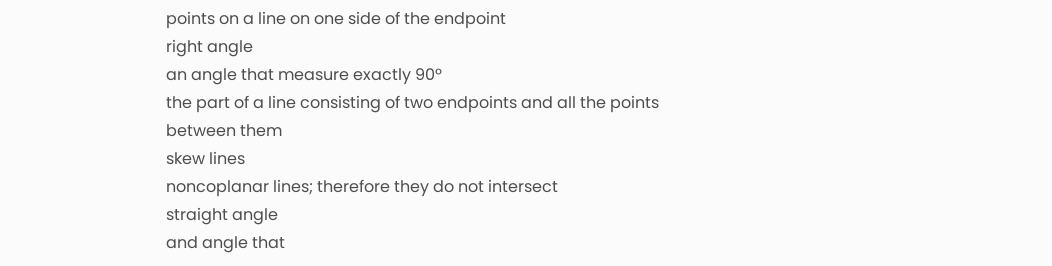points on a line on one side of the endpoint
right angle
an angle that measure exactly 90º
the part of a line consisting of two endpoints and all the points between them
skew lines
noncoplanar lines; therefore they do not intersect
straight angle
and angle that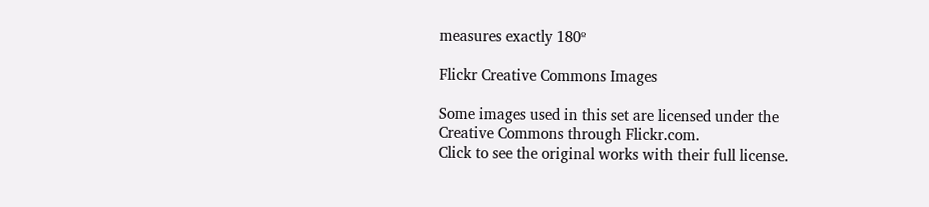measures exactly 180º

Flickr Creative Commons Images

Some images used in this set are licensed under the Creative Commons through Flickr.com.
Click to see the original works with their full license.